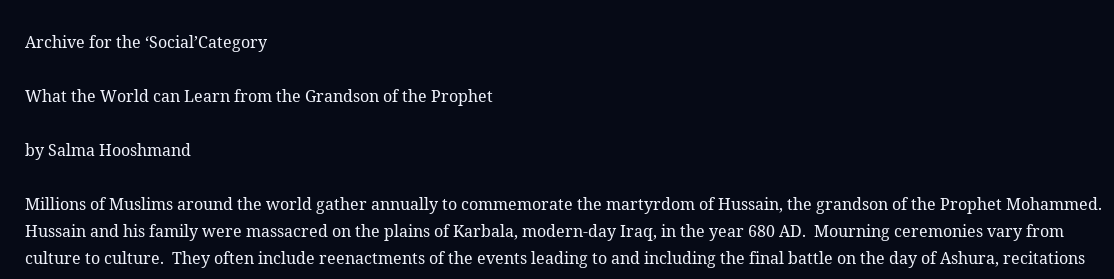Archive for the ‘Social’Category

What the World can Learn from the Grandson of the Prophet

by Salma Hooshmand

Millions of Muslims around the world gather annually to commemorate the martyrdom of Hussain, the grandson of the Prophet Mohammed.  Hussain and his family were massacred on the plains of Karbala, modern-day Iraq, in the year 680 AD.  Mourning ceremonies vary from culture to culture.  They often include reenactments of the events leading to and including the final battle on the day of Ashura, recitations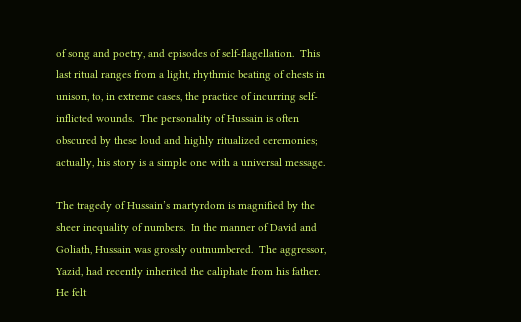of song and poetry, and episodes of self-flagellation.  This last ritual ranges from a light, rhythmic beating of chests in unison, to, in extreme cases, the practice of incurring self-inflicted wounds.  The personality of Hussain is often obscured by these loud and highly ritualized ceremonies; actually, his story is a simple one with a universal message.

The tragedy of Hussain’s martyrdom is magnified by the sheer inequality of numbers.  In the manner of David and Goliath, Hussain was grossly outnumbered.  The aggressor, Yazid, had recently inherited the caliphate from his father.  He felt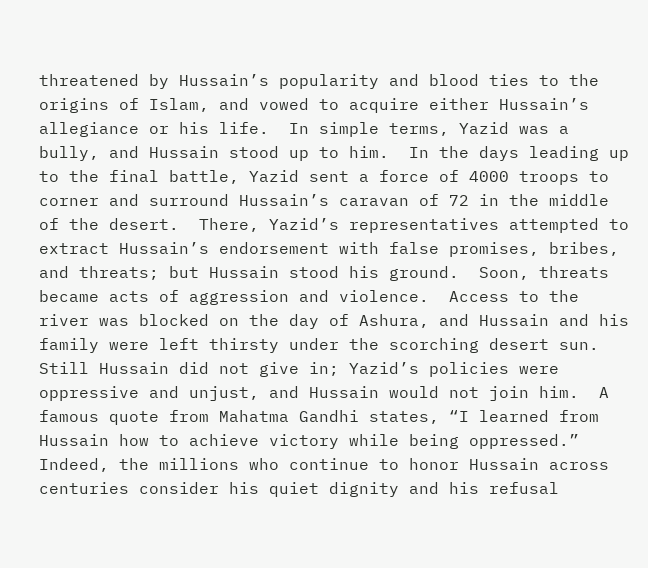threatened by Hussain’s popularity and blood ties to the origins of Islam, and vowed to acquire either Hussain’s allegiance or his life.  In simple terms, Yazid was a bully, and Hussain stood up to him.  In the days leading up to the final battle, Yazid sent a force of 4000 troops to corner and surround Hussain’s caravan of 72 in the middle of the desert.  There, Yazid’s representatives attempted to extract Hussain’s endorsement with false promises, bribes, and threats; but Hussain stood his ground.  Soon, threats became acts of aggression and violence.  Access to the river was blocked on the day of Ashura, and Hussain and his family were left thirsty under the scorching desert sun.  Still Hussain did not give in; Yazid’s policies were oppressive and unjust, and Hussain would not join him.  A famous quote from Mahatma Gandhi states, “I learned from Hussain how to achieve victory while being oppressed.”  Indeed, the millions who continue to honor Hussain across centuries consider his quiet dignity and his refusal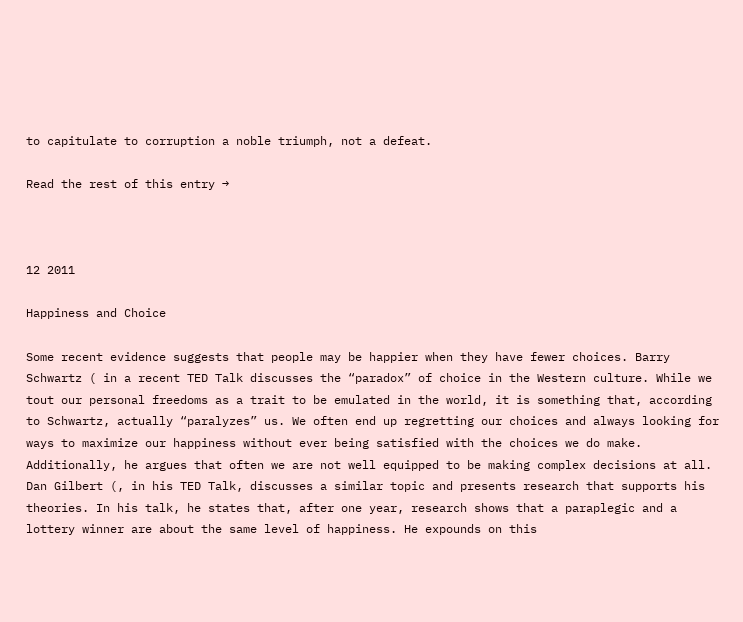to capitulate to corruption a noble triumph, not a defeat.

Read the rest of this entry →



12 2011

Happiness and Choice

Some recent evidence suggests that people may be happier when they have fewer choices. Barry Schwartz ( in a recent TED Talk discusses the “paradox” of choice in the Western culture. While we tout our personal freedoms as a trait to be emulated in the world, it is something that, according to Schwartz, actually “paralyzes” us. We often end up regretting our choices and always looking for ways to maximize our happiness without ever being satisfied with the choices we do make. Additionally, he argues that often we are not well equipped to be making complex decisions at all. Dan Gilbert (, in his TED Talk, discusses a similar topic and presents research that supports his theories. In his talk, he states that, after one year, research shows that a paraplegic and a lottery winner are about the same level of happiness. He expounds on this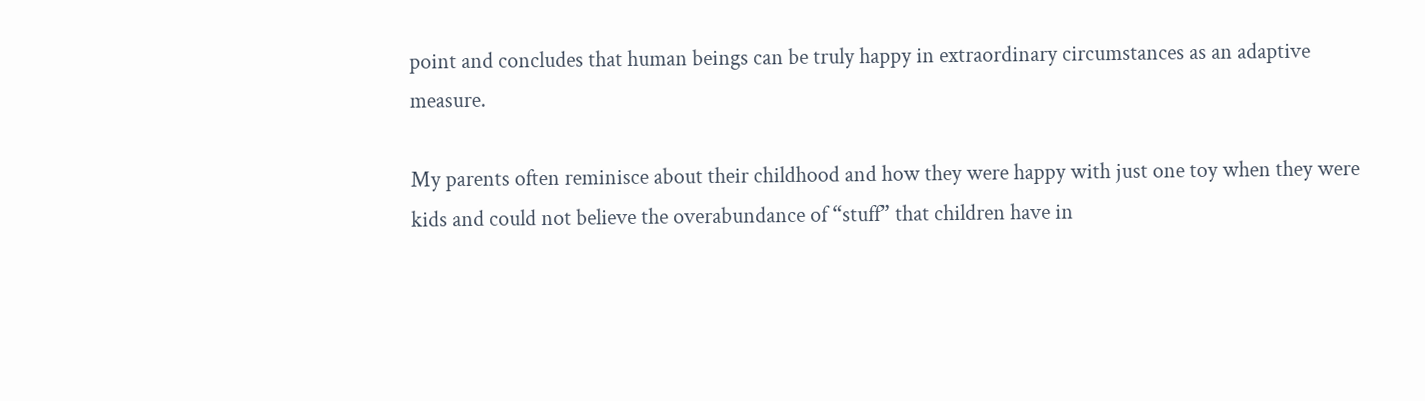point and concludes that human beings can be truly happy in extraordinary circumstances as an adaptive measure.

My parents often reminisce about their childhood and how they were happy with just one toy when they were kids and could not believe the overabundance of “stuff” that children have in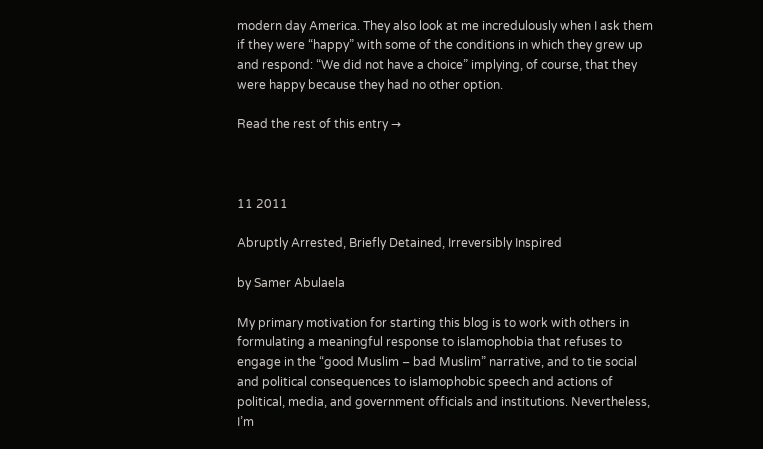modern day America. They also look at me incredulously when I ask them if they were “happy” with some of the conditions in which they grew up and respond: “We did not have a choice” implying, of course, that they were happy because they had no other option.

Read the rest of this entry →



11 2011

Abruptly Arrested, Briefly Detained, Irreversibly Inspired

by Samer Abulaela

My primary motivation for starting this blog is to work with others in formulating a meaningful response to islamophobia that refuses to engage in the “good Muslim – bad Muslim” narrative, and to tie social and political consequences to islamophobic speech and actions of political, media, and government officials and institutions. Nevertheless, I’m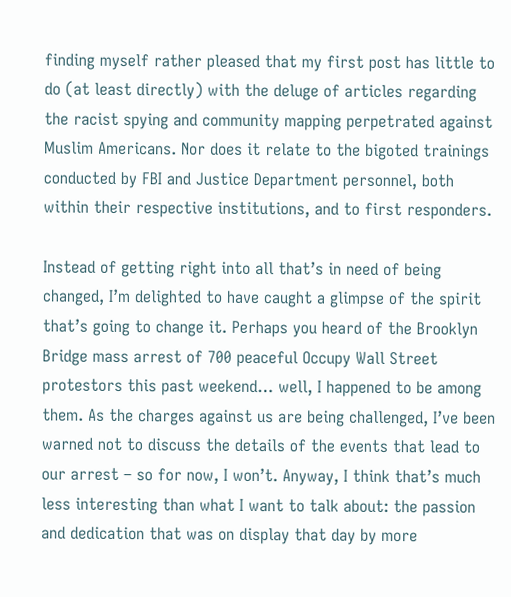finding myself rather pleased that my first post has little to do (at least directly) with the deluge of articles regarding the racist spying and community mapping perpetrated against Muslim Americans. Nor does it relate to the bigoted trainings conducted by FBI and Justice Department personnel, both within their respective institutions, and to first responders.

Instead of getting right into all that’s in need of being changed, I’m delighted to have caught a glimpse of the spirit that’s going to change it. Perhaps you heard of the Brooklyn Bridge mass arrest of 700 peaceful Occupy Wall Street protestors this past weekend… well, I happened to be among them. As the charges against us are being challenged, I’ve been warned not to discuss the details of the events that lead to our arrest – so for now, I won’t. Anyway, I think that’s much less interesting than what I want to talk about: the passion and dedication that was on display that day by more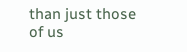than just those of us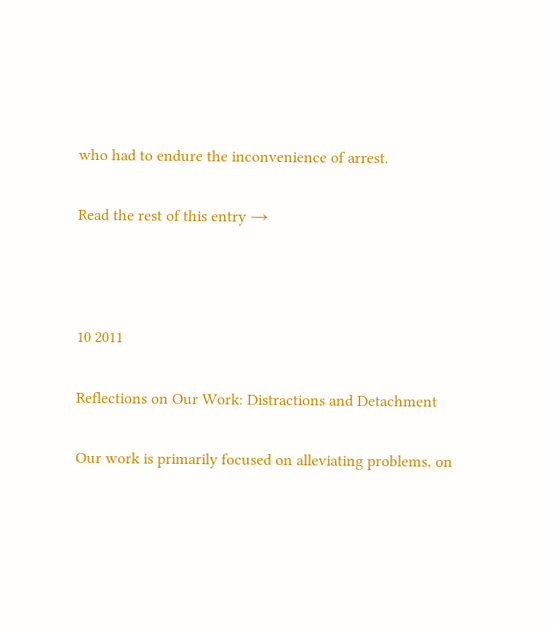who had to endure the inconvenience of arrest.

Read the rest of this entry →



10 2011

Reflections on Our Work: Distractions and Detachment

Our work is primarily focused on alleviating problems, on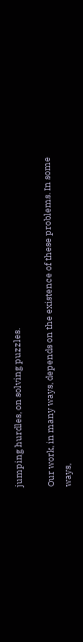jumping hurdles, on solving puzzles.

Our work, in many ways, depends on the existence of these problems. In some ways,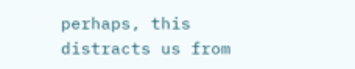perhaps, this distracts us from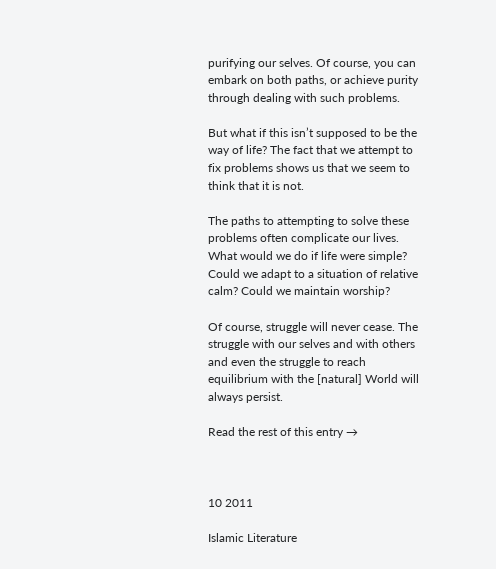purifying our selves. Of course, you can embark on both paths, or achieve purity through dealing with such problems.

But what if this isn’t supposed to be the way of life? The fact that we attempt to fix problems shows us that we seem to think that it is not.

The paths to attempting to solve these problems often complicate our lives. What would we do if life were simple? Could we adapt to a situation of relative calm? Could we maintain worship?

Of course, struggle will never cease. The struggle with our selves and with others and even the struggle to reach equilibrium with the [natural] World will always persist.

Read the rest of this entry →



10 2011

Islamic Literature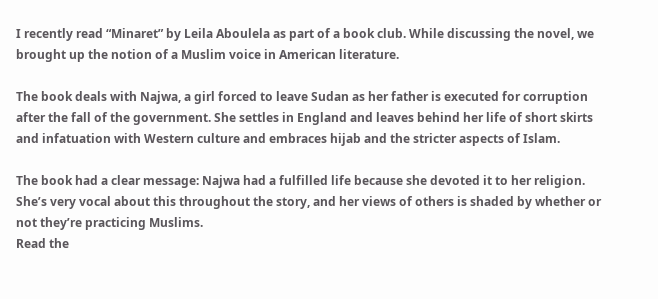I recently read “Minaret” by Leila Aboulela as part of a book club. While discussing the novel, we brought up the notion of a Muslim voice in American literature.

The book deals with Najwa, a girl forced to leave Sudan as her father is executed for corruption after the fall of the government. She settles in England and leaves behind her life of short skirts and infatuation with Western culture and embraces hijab and the stricter aspects of Islam.

The book had a clear message: Najwa had a fulfilled life because she devoted it to her religion. She’s very vocal about this throughout the story, and her views of others is shaded by whether or not they’re practicing Muslims.
Read the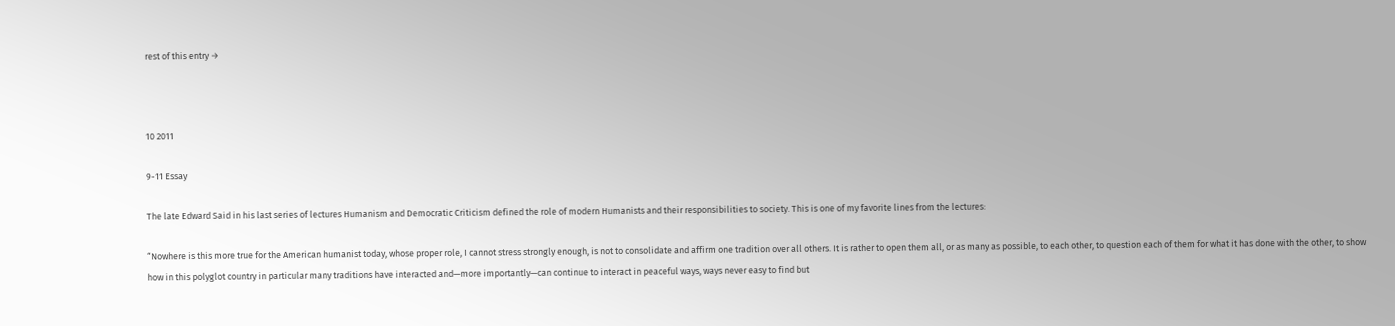rest of this entry →



10 2011

9-11 Essay

The late Edward Said in his last series of lectures Humanism and Democratic Criticism defined the role of modern Humanists and their responsibilities to society. This is one of my favorite lines from the lectures:

“Nowhere is this more true for the American humanist today, whose proper role, I cannot stress strongly enough, is not to consolidate and affirm one tradition over all others. It is rather to open them all, or as many as possible, to each other, to question each of them for what it has done with the other, to show how in this polyglot country in particular many traditions have interacted and—more importantly—can continue to interact in peaceful ways, ways never easy to find but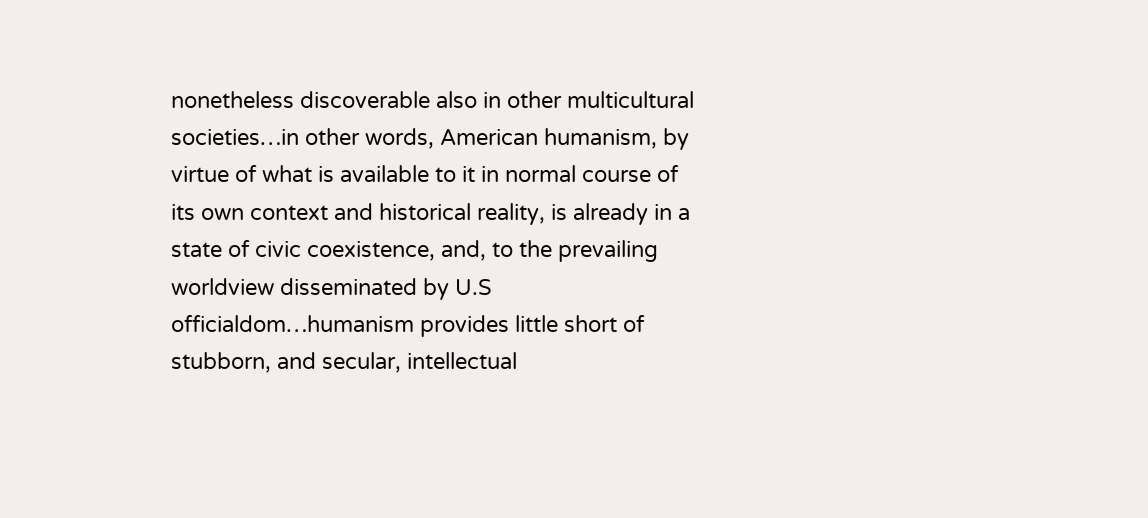nonetheless discoverable also in other multicultural societies…in other words, American humanism, by virtue of what is available to it in normal course of its own context and historical reality, is already in a state of civic coexistence, and, to the prevailing worldview disseminated by U.S officialdom…humanism provides little short of stubborn, and secular, intellectual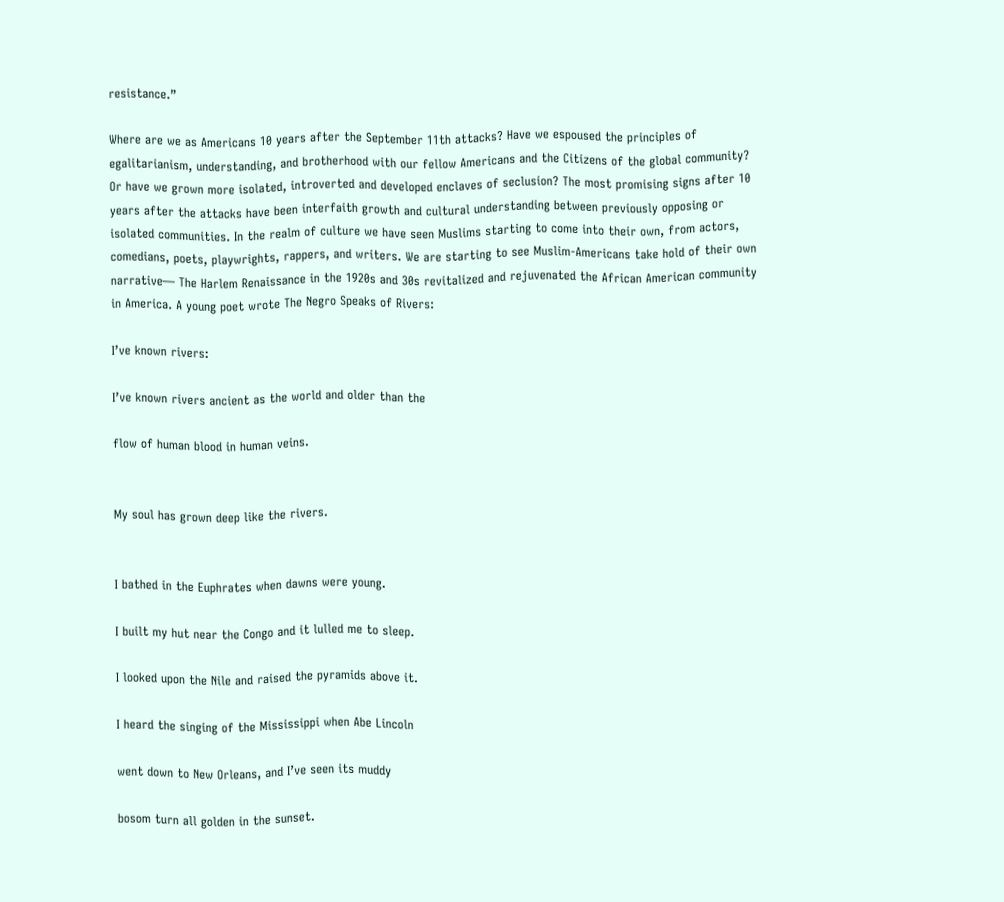resistance.”

Where are we as Americans 10 years after the September 11th attacks? Have we espoused the principles of egalitarianism, understanding, and brotherhood with our fellow Americans and the Citizens of the global community? Or have we grown more isolated, introverted and developed enclaves of seclusion? The most promising signs after 10 years after the attacks have been interfaith growth and cultural understanding between previously opposing or isolated communities. In the realm of culture we have seen Muslims starting to come into their own, from actors, comedians, poets, playwrights, rappers, and writers. We are starting to see Muslim-Americans take hold of their own narrative— The Harlem Renaissance in the 1920s and 30s revitalized and rejuvenated the African American community in America. A young poet wrote The Negro Speaks of Rivers:

I’ve known rivers:

I’ve known rivers ancient as the world and older than the

flow of human blood in human veins.


My soul has grown deep like the rivers.


I bathed in the Euphrates when dawns were young.

I built my hut near the Congo and it lulled me to sleep.

I looked upon the Nile and raised the pyramids above it.

I heard the singing of the Mississippi when Abe Lincoln

went down to New Orleans, and I’ve seen its muddy

bosom turn all golden in the sunset.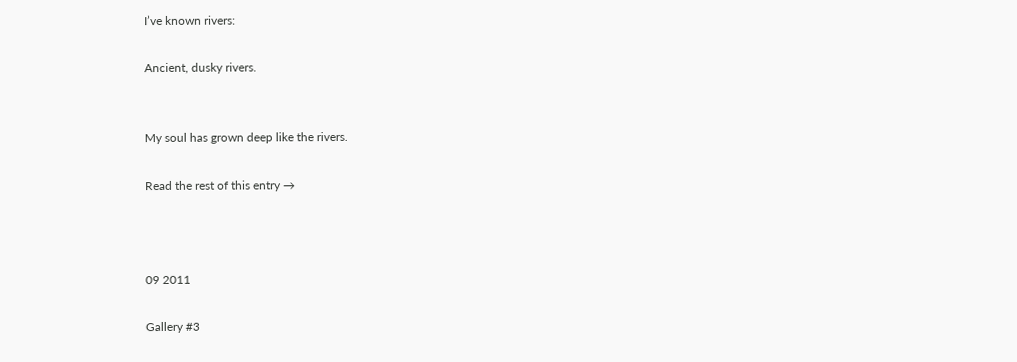I’ve known rivers:

Ancient, dusky rivers.


My soul has grown deep like the rivers.

Read the rest of this entry →



09 2011

Gallery #3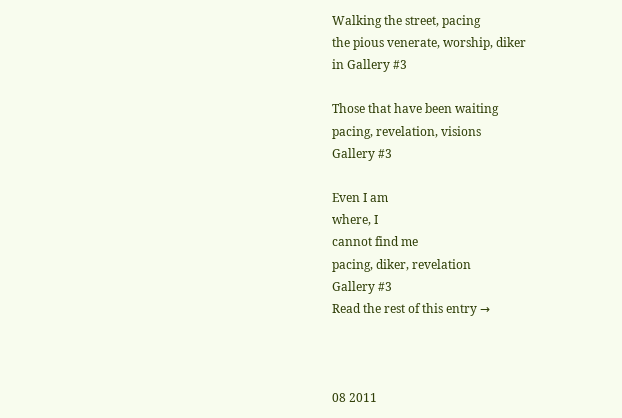Walking the street, pacing
the pious venerate, worship, diker
in Gallery #3

Those that have been waiting
pacing, revelation, visions
Gallery #3

Even I am
where, I
cannot find me
pacing, diker, revelation
Gallery #3
Read the rest of this entry →



08 2011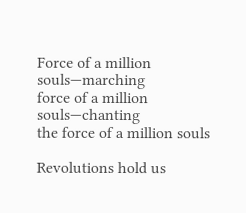Force of a million souls—marching
force of a million souls—chanting
the force of a million souls

Revolutions hold us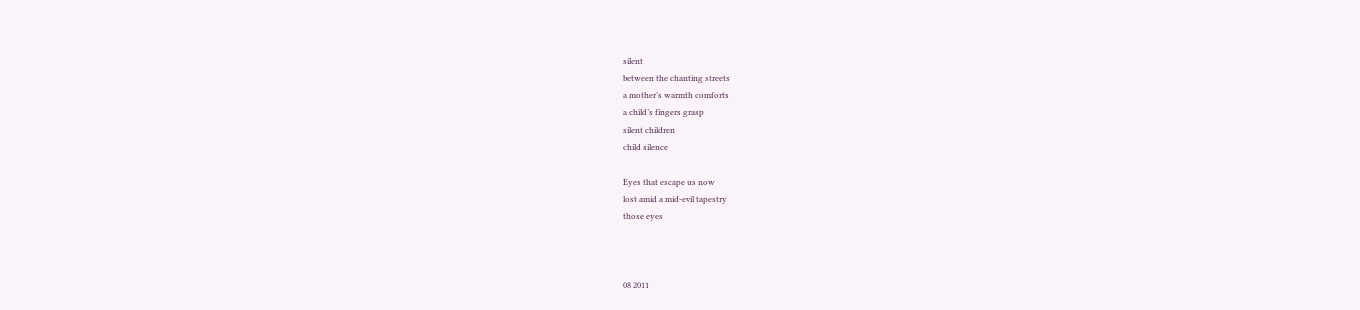silent
between the chanting streets
a mother’s warmth comforts
a child’s fingers grasp
silent children
child silence

Eyes that escape us now
lost amid a mid-evil tapestry
those eyes



08 2011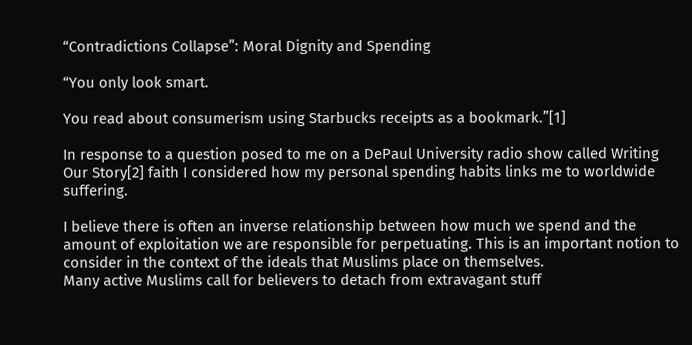“Contradictions Collapse”: Moral Dignity and Spending

“You only look smart.

You read about consumerism using Starbucks receipts as a bookmark.”[1]

In response to a question posed to me on a DePaul University radio show called Writing Our Story[2] faith I considered how my personal spending habits links me to worldwide suffering.

I believe there is often an inverse relationship between how much we spend and the amount of exploitation we are responsible for perpetuating. This is an important notion to consider in the context of the ideals that Muslims place on themselves.
Many active Muslims call for believers to detach from extravagant stuff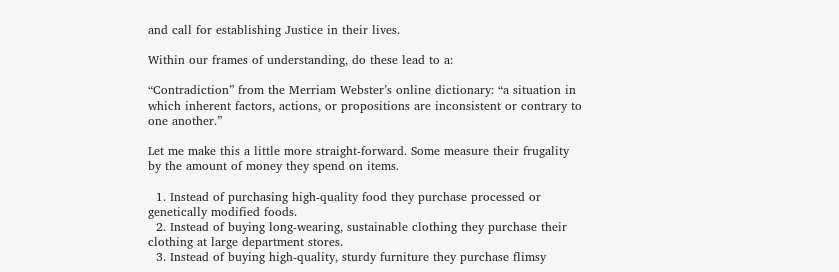and call for establishing Justice in their lives.

Within our frames of understanding, do these lead to a:

“Contradiction” from the Merriam Webster’s online dictionary: “a situation in which inherent factors, actions, or propositions are inconsistent or contrary to one another.”

Let me make this a little more straight-forward. Some measure their frugality by the amount of money they spend on items.

  1. Instead of purchasing high-quality food they purchase processed or genetically modified foods.
  2. Instead of buying long-wearing, sustainable clothing they purchase their clothing at large department stores.
  3. Instead of buying high-quality, sturdy furniture they purchase flimsy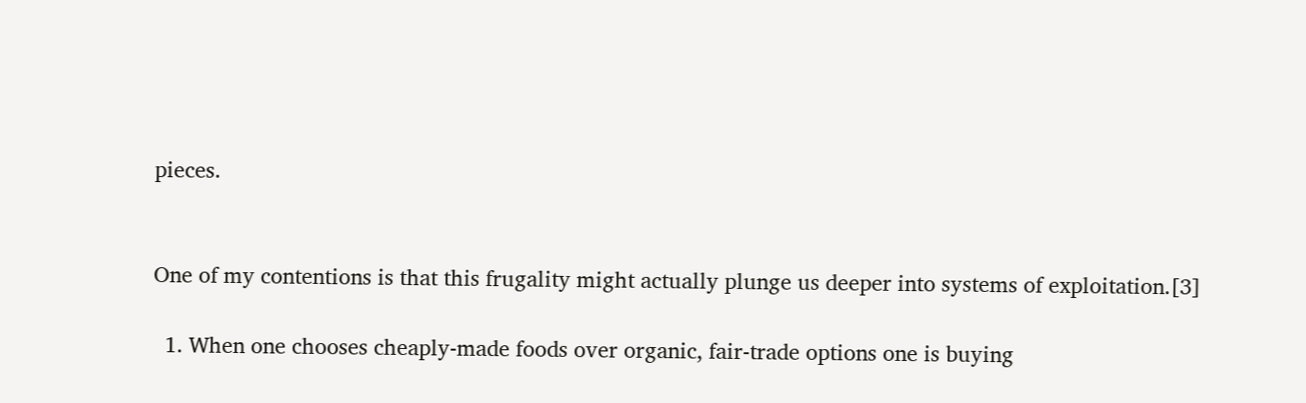pieces.


One of my contentions is that this frugality might actually plunge us deeper into systems of exploitation.[3]

  1. When one chooses cheaply-made foods over organic, fair-trade options one is buying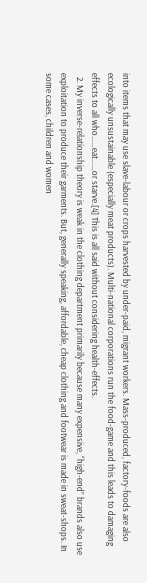into items that may use slave-labour or crops harvested by under-paid, migrant workers. Mass-produced, factory-foods are also ecologically unsustainable (especially meat products). Multi-national corporations run the food-game and this leads to damaging effects to all who……eat……or starve.[4] This is all said without considering health-effects.
  2. My inverse-relationship theory is weak in the clothing department primarily because many expensive, “high-end” brands also use exploitation to produce their garments. But, generally speaking, affordable, cheap clothing and footwear is made in sweat-shops. In some cases, children and women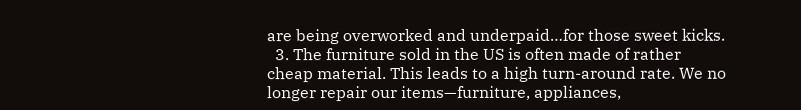are being overworked and underpaid…for those sweet kicks.
  3. The furniture sold in the US is often made of rather cheap material. This leads to a high turn-around rate. We no longer repair our items—furniture, appliances,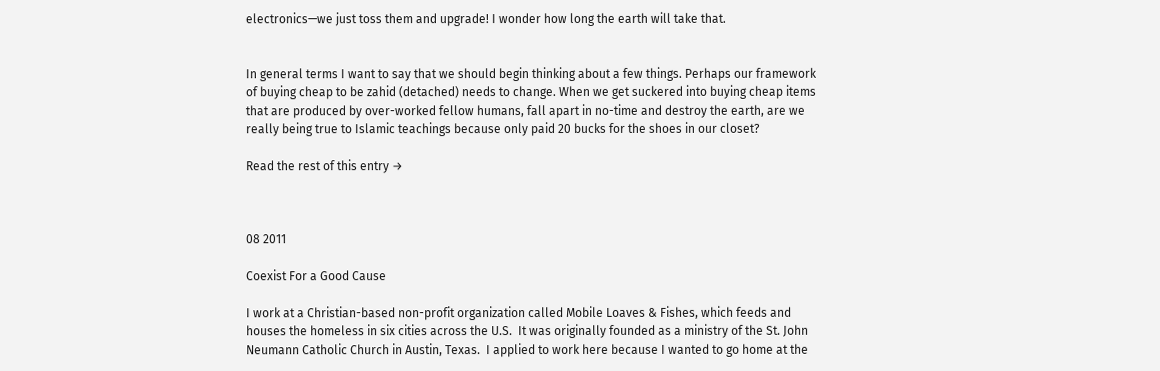electronics—we just toss them and upgrade! I wonder how long the earth will take that.


In general terms I want to say that we should begin thinking about a few things. Perhaps our framework of buying cheap to be zahid (detached) needs to change. When we get suckered into buying cheap items that are produced by over-worked fellow humans, fall apart in no-time and destroy the earth, are we really being true to Islamic teachings because only paid 20 bucks for the shoes in our closet?

Read the rest of this entry →



08 2011

Coexist For a Good Cause

I work at a Christian-based non-profit organization called Mobile Loaves & Fishes, which feeds and houses the homeless in six cities across the U.S.  It was originally founded as a ministry of the St. John Neumann Catholic Church in Austin, Texas.  I applied to work here because I wanted to go home at the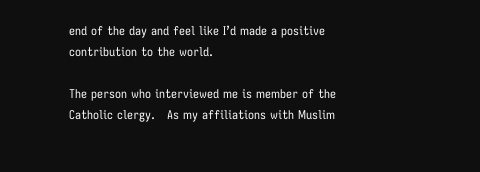end of the day and feel like I’d made a positive contribution to the world.

The person who interviewed me is member of the Catholic clergy.   As my affiliations with Muslim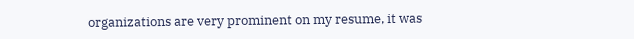organizations are very prominent on my resume, it was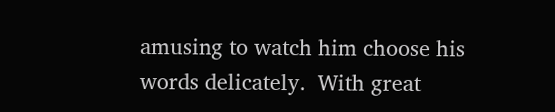amusing to watch him choose his words delicately.  With great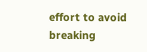effort to avoid breaking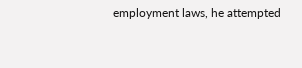employment laws, he attempted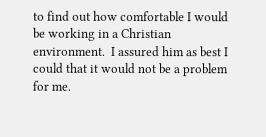to find out how comfortable I would be working in a Christian environment.  I assured him as best I could that it would not be a problem for me.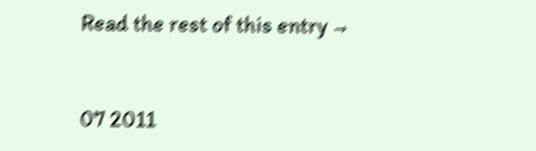Read the rest of this entry →



07 2011